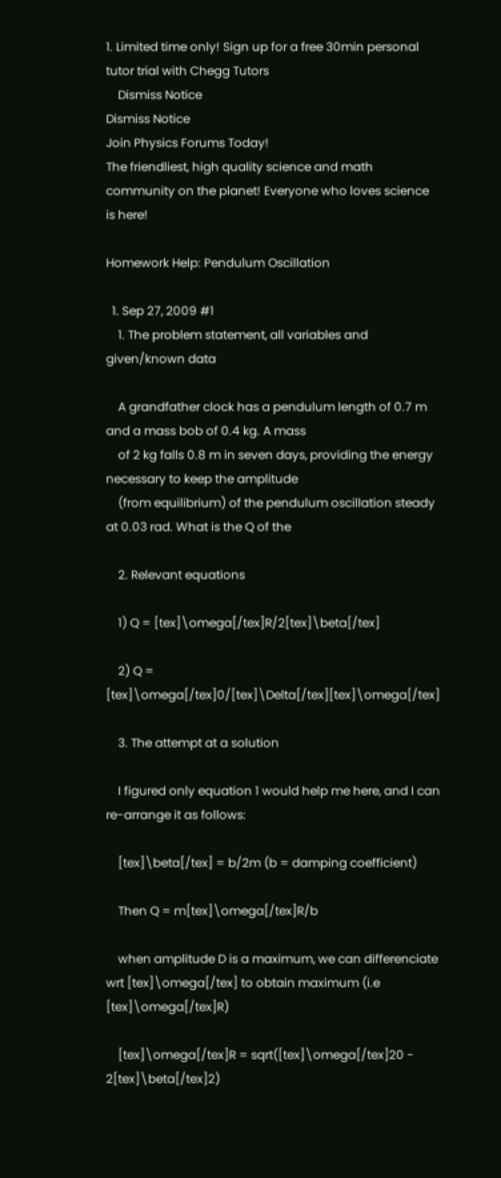1. Limited time only! Sign up for a free 30min personal tutor trial with Chegg Tutors
    Dismiss Notice
Dismiss Notice
Join Physics Forums Today!
The friendliest, high quality science and math community on the planet! Everyone who loves science is here!

Homework Help: Pendulum Oscillation

  1. Sep 27, 2009 #1
    1. The problem statement, all variables and given/known data

    A grandfather clock has a pendulum length of 0.7 m and a mass bob of 0.4 kg. A mass
    of 2 kg falls 0.8 m in seven days, providing the energy necessary to keep the amplitude
    (from equilibrium) of the pendulum oscillation steady at 0.03 rad. What is the Q of the

    2. Relevant equations

    1) Q = [tex]\omega[/tex]R/2[tex]\beta[/tex]

    2) Q = [tex]\omega[/tex]0/[tex]\Delta[/tex][tex]\omega[/tex]

    3. The attempt at a solution

    I figured only equation 1 would help me here, and I can re-arrange it as follows:

    [tex]\beta[/tex] = b/2m (b = damping coefficient)

    Then Q = m[tex]\omega[/tex]R/b

    when amplitude D is a maximum, we can differenciate wrt [tex]\omega[/tex] to obtain maximum (i.e [tex]\omega[/tex]R)

    [tex]\omega[/tex]R = sqrt([tex]\omega[/tex]20 - 2[tex]\beta[/tex]2)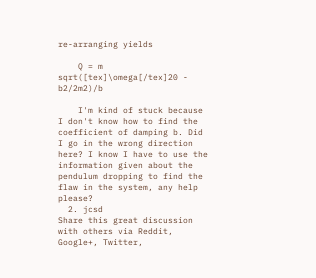re-arranging yields

    Q = m sqrt([tex]\omega[/tex]20 - b2/2m2)/b

    I'm kind of stuck because I don't know how to find the coefficient of damping b. Did I go in the wrong direction here? I know I have to use the information given about the pendulum dropping to find the flaw in the system, any help please?
  2. jcsd
Share this great discussion with others via Reddit, Google+, Twitter,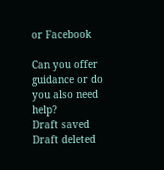or Facebook

Can you offer guidance or do you also need help?
Draft saved Draft deleted